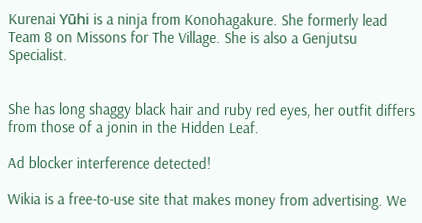Kurenai Yūhi is a ninja from Konohagakure. She formerly lead Team 8 on Missons for The Village. She is also a Genjutsu Specialist.


She has long shaggy black hair and ruby red eyes, her outfit differs from those of a jonin in the Hidden Leaf.

Ad blocker interference detected!

Wikia is a free-to-use site that makes money from advertising. We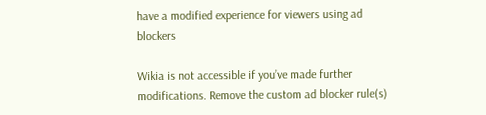have a modified experience for viewers using ad blockers

Wikia is not accessible if you’ve made further modifications. Remove the custom ad blocker rule(s)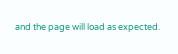and the page will load as expected.